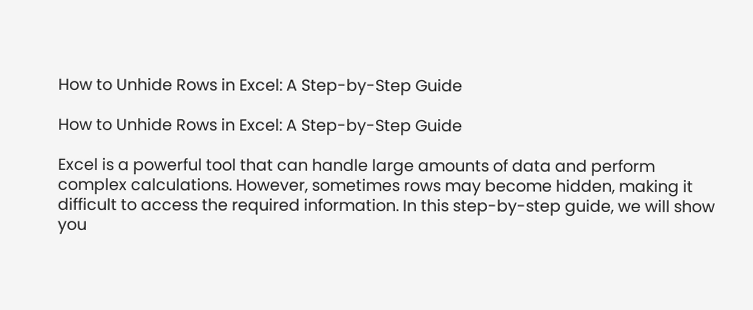How to Unhide Rows in Excel: A Step-by-Step Guide

How to Unhide Rows in Excel: A Step-by-Step Guide

Excel is a powerful tool that can handle large amounts of data and perform complex calculations. However, sometimes rows may become hidden, making it difficult to access the required information. In this step-by-step guide, we will show you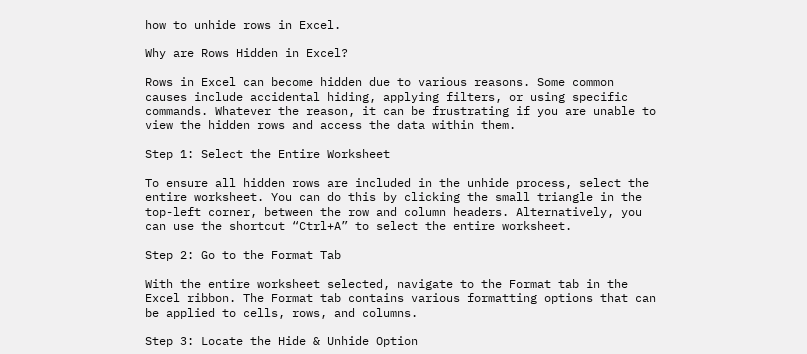how to unhide rows in Excel.

Why are Rows Hidden in Excel?

Rows in Excel can become hidden due to various reasons. Some common causes include accidental hiding, applying filters, or using specific commands. Whatever the reason, it can be frustrating if you are unable to view the hidden rows and access the data within them.

Step 1: Select the Entire Worksheet

To ensure all hidden rows are included in the unhide process, select the entire worksheet. You can do this by clicking the small triangle in the top-left corner, between the row and column headers. Alternatively, you can use the shortcut “Ctrl+A” to select the entire worksheet.

Step 2: Go to the Format Tab

With the entire worksheet selected, navigate to the Format tab in the Excel ribbon. The Format tab contains various formatting options that can be applied to cells, rows, and columns.

Step 3: Locate the Hide & Unhide Option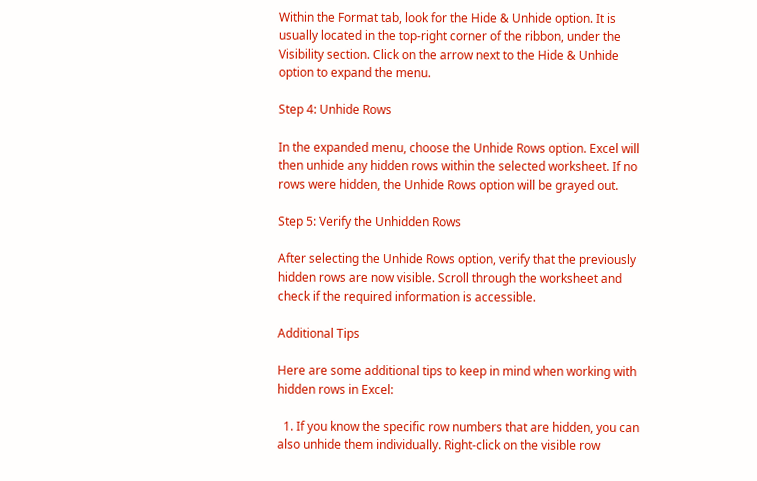Within the Format tab, look for the Hide & Unhide option. It is usually located in the top-right corner of the ribbon, under the Visibility section. Click on the arrow next to the Hide & Unhide option to expand the menu.

Step 4: Unhide Rows

In the expanded menu, choose the Unhide Rows option. Excel will then unhide any hidden rows within the selected worksheet. If no rows were hidden, the Unhide Rows option will be grayed out.

Step 5: Verify the Unhidden Rows

After selecting the Unhide Rows option, verify that the previously hidden rows are now visible. Scroll through the worksheet and check if the required information is accessible.

Additional Tips

Here are some additional tips to keep in mind when working with hidden rows in Excel:

  1. If you know the specific row numbers that are hidden, you can also unhide them individually. Right-click on the visible row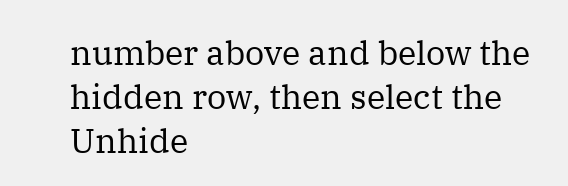number above and below the hidden row, then select the Unhide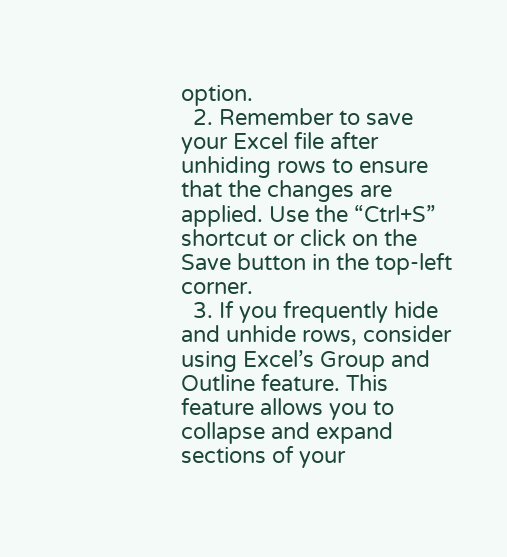option.
  2. Remember to save your Excel file after unhiding rows to ensure that the changes are applied. Use the “Ctrl+S” shortcut or click on the Save button in the top-left corner.
  3. If you frequently hide and unhide rows, consider using Excel’s Group and Outline feature. This feature allows you to collapse and expand sections of your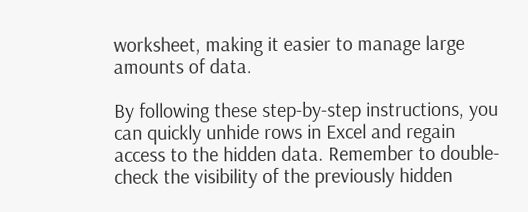worksheet, making it easier to manage large amounts of data.

By following these step-by-step instructions, you can quickly unhide rows in Excel and regain access to the hidden data. Remember to double-check the visibility of the previously hidden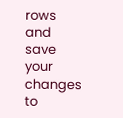rows and save your changes to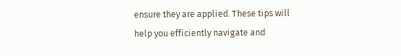ensure they are applied. These tips will help you efficiently navigate and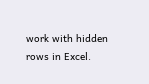work with hidden rows in Excel.